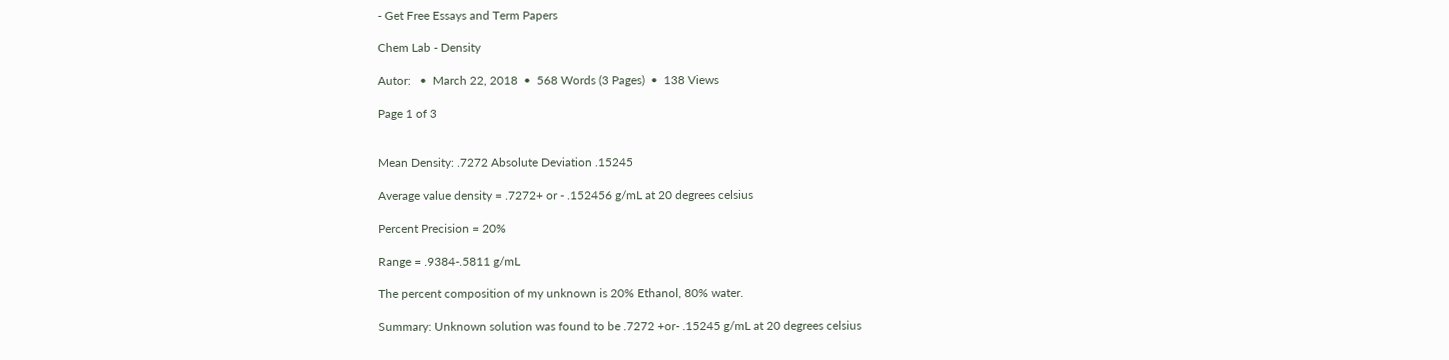- Get Free Essays and Term Papers

Chem Lab - Density

Autor:   •  March 22, 2018  •  568 Words (3 Pages)  •  138 Views

Page 1 of 3


Mean Density: .7272 Absolute Deviation .15245

Average value density = .7272+ or - .152456 g/mL at 20 degrees celsius

Percent Precision = 20%

Range = .9384-.5811 g/mL

The percent composition of my unknown is 20% Ethanol, 80% water.

Summary: Unknown solution was found to be .7272 +or- .15245 g/mL at 20 degrees celsius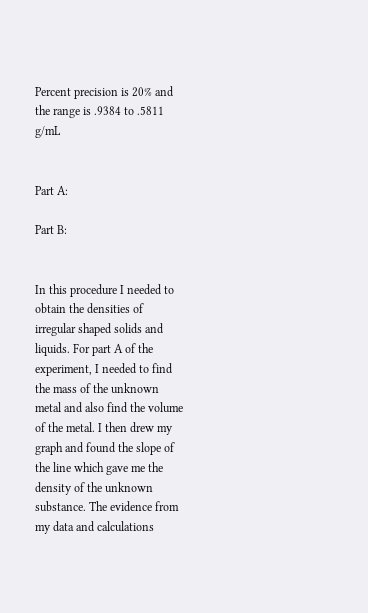Percent precision is 20% and the range is .9384 to .5811 g/mL


Part A:

Part B:


In this procedure I needed to obtain the densities of irregular shaped solids and liquids. For part A of the experiment, I needed to find the mass of the unknown metal and also find the volume of the metal. I then drew my graph and found the slope of the line which gave me the density of the unknown substance. The evidence from my data and calculations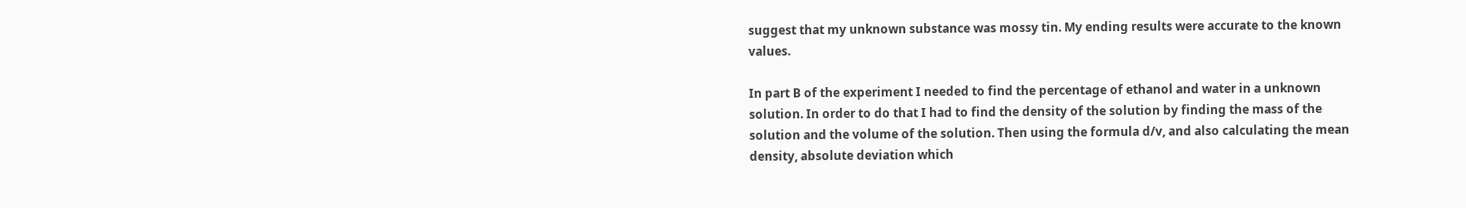suggest that my unknown substance was mossy tin. My ending results were accurate to the known values.

In part B of the experiment I needed to find the percentage of ethanol and water in a unknown solution. In order to do that I had to find the density of the solution by finding the mass of the solution and the volume of the solution. Then using the formula d/v, and also calculating the mean density, absolute deviation which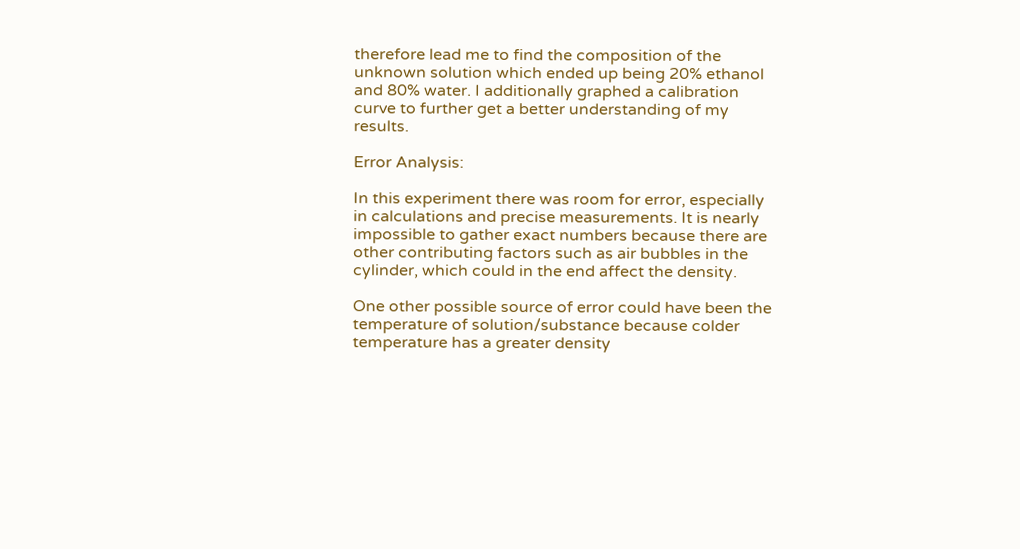therefore lead me to find the composition of the unknown solution which ended up being 20% ethanol and 80% water. I additionally graphed a calibration curve to further get a better understanding of my results.

Error Analysis:

In this experiment there was room for error, especially in calculations and precise measurements. It is nearly impossible to gather exact numbers because there are other contributing factors such as air bubbles in the cylinder, which could in the end affect the density.

One other possible source of error could have been the temperature of solution/substance because colder temperature has a greater density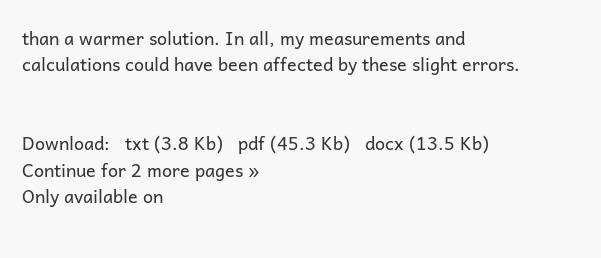than a warmer solution. In all, my measurements and calculations could have been affected by these slight errors.


Download:   txt (3.8 Kb)   pdf (45.3 Kb)   docx (13.5 Kb)
Continue for 2 more pages »
Only available on